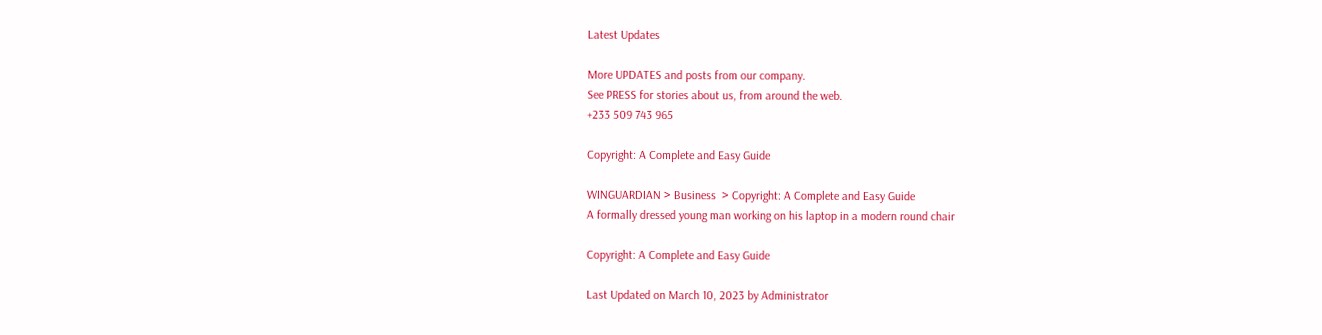Latest Updates

More UPDATES and posts from our company.
See PRESS for stories about us, from around the web.
+233 509 743 965

Copyright: A Complete and Easy Guide

WINGUARDIAN > Business  > Copyright: A Complete and Easy Guide
A formally dressed young man working on his laptop in a modern round chair

Copyright: A Complete and Easy Guide

Last Updated on March 10, 2023 by Administrator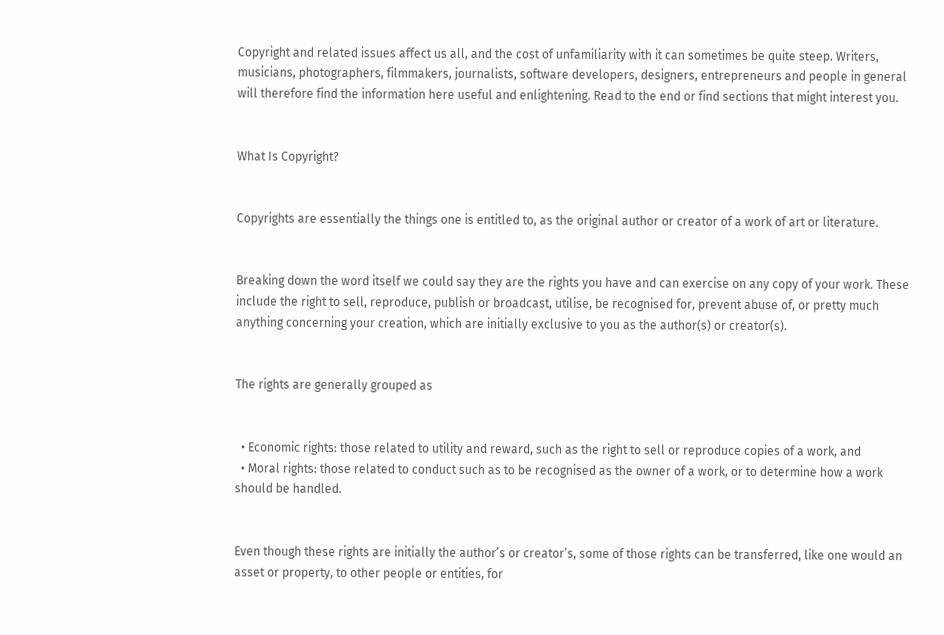Copyright and related issues affect us all, and the cost of unfamiliarity with it can sometimes be quite steep. Writers, musicians, photographers, filmmakers, journalists, software developers, designers, entrepreneurs and people in general will therefore find the information here useful and enlightening. Read to the end or find sections that might interest you.


What Is Copyright?


Copyrights are essentially the things one is entitled to, as the original author or creator of a work of art or literature.


Breaking down the word itself we could say they are the rights you have and can exercise on any copy of your work. These include the right to sell, reproduce, publish or broadcast, utilise, be recognised for, prevent abuse of, or pretty much anything concerning your creation, which are initially exclusive to you as the author(s) or creator(s).


The rights are generally grouped as


  • Economic rights: those related to utility and reward, such as the right to sell or reproduce copies of a work, and
  • Moral rights: those related to conduct such as to be recognised as the owner of a work, or to determine how a work should be handled.


Even though these rights are initially the author’s or creator’s, some of those rights can be transferred, like one would an asset or property, to other people or entities, for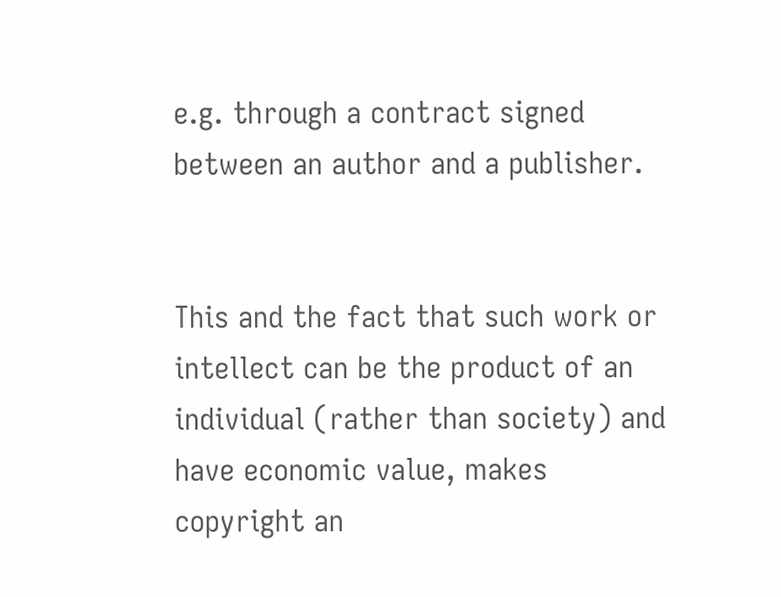e.g. through a contract signed between an author and a publisher.


This and the fact that such work or intellect can be the product of an individual (rather than society) and have economic value, makes copyright an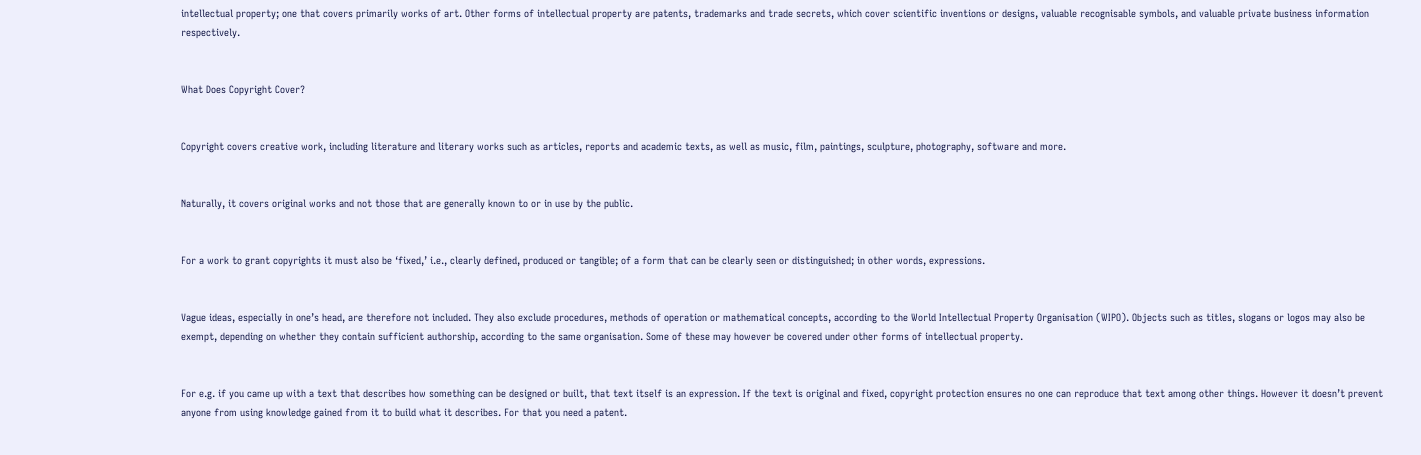intellectual property; one that covers primarily works of art. Other forms of intellectual property are patents, trademarks and trade secrets, which cover scientific inventions or designs, valuable recognisable symbols, and valuable private business information respectively.


What Does Copyright Cover?


Copyright covers creative work, including literature and literary works such as articles, reports and academic texts, as well as music, film, paintings, sculpture, photography, software and more.


Naturally, it covers original works and not those that are generally known to or in use by the public.


For a work to grant copyrights it must also be ‘fixed,’ i.e., clearly defined, produced or tangible; of a form that can be clearly seen or distinguished; in other words, expressions.


Vague ideas, especially in one’s head, are therefore not included. They also exclude procedures, methods of operation or mathematical concepts, according to the World Intellectual Property Organisation (WIPO). Objects such as titles, slogans or logos may also be exempt, depending on whether they contain sufficient authorship, according to the same organisation. Some of these may however be covered under other forms of intellectual property.


For e.g. if you came up with a text that describes how something can be designed or built, that text itself is an expression. If the text is original and fixed, copyright protection ensures no one can reproduce that text among other things. However it doesn’t prevent anyone from using knowledge gained from it to build what it describes. For that you need a patent.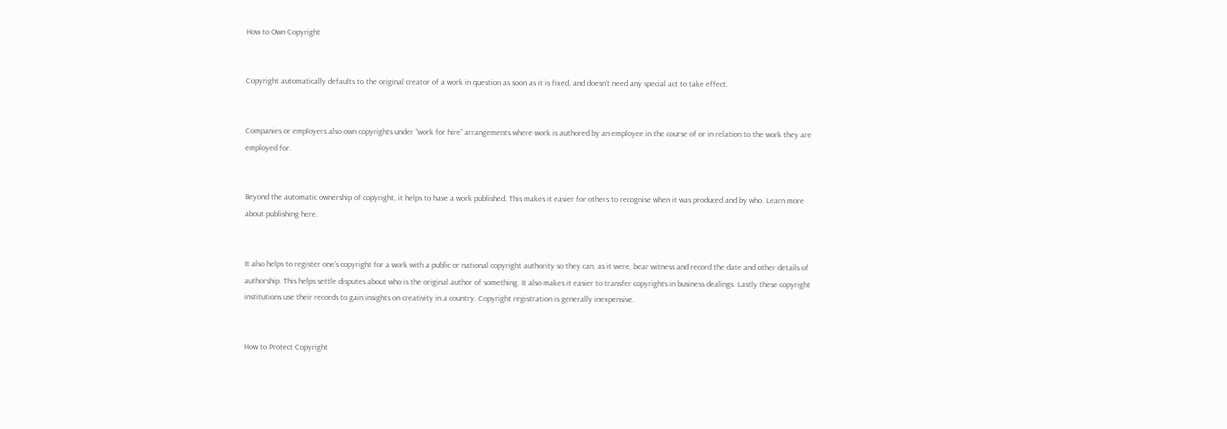How to Own Copyright


Copyright automatically defaults to the original creator of a work in question as soon as it is fixed, and doesn’t need any special act to take effect.


Companies or employers also own copyrights under “work for hire” arrangements where work is authored by an employee in the course of or in relation to the work they are employed for.


Beyond the automatic ownership of copyright, it helps to have a work published. This makes it easier for others to recognise when it was produced and by who. Learn more about publishing here.


It also helps to register one’s copyright for a work with a public or national copyright authority so they can, as it were, bear witness and record the date and other details of authorship. This helps settle disputes about who is the original author of something. It also makes it easier to transfer copyrights in business dealings. Lastly these copyright institutions use their records to gain insights on creativity in a country. Copyright registration is generally inexpensive.


How to Protect Copyright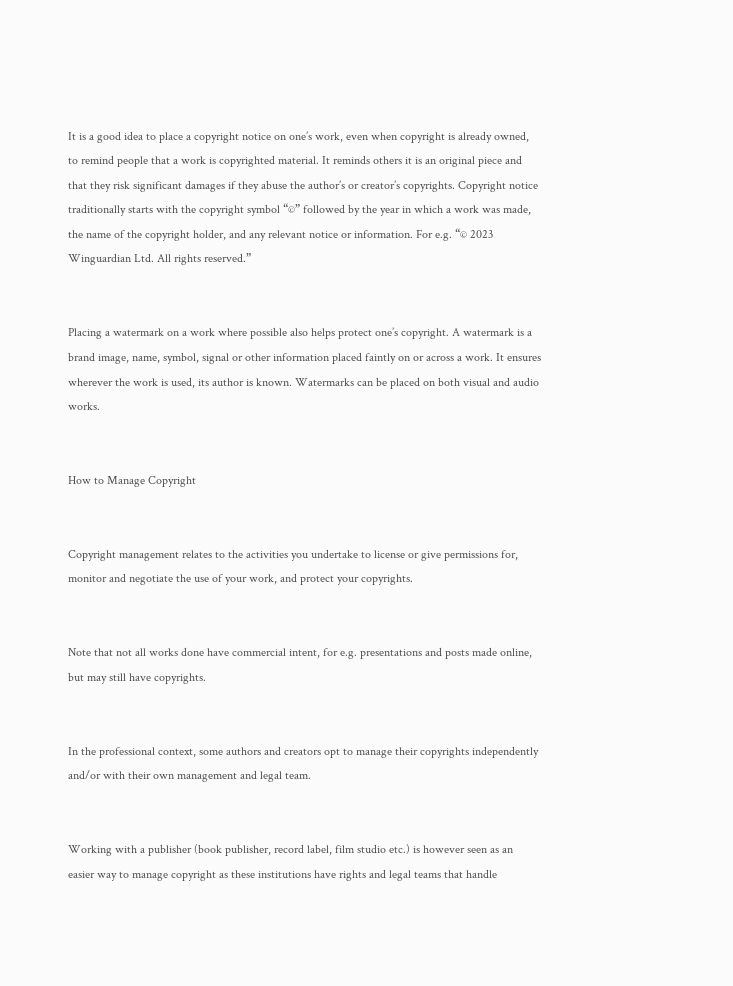It is a good idea to place a copyright notice on one’s work, even when copyright is already owned, to remind people that a work is copyrighted material. It reminds others it is an original piece and that they risk significant damages if they abuse the author’s or creator’s copyrights. Copyright notice traditionally starts with the copyright symbol “©” followed by the year in which a work was made, the name of the copyright holder, and any relevant notice or information. For e.g. “© 2023 Winguardian Ltd. All rights reserved.”


Placing a watermark on a work where possible also helps protect one’s copyright. A watermark is a brand image, name, symbol, signal or other information placed faintly on or across a work. It ensures wherever the work is used, its author is known. Watermarks can be placed on both visual and audio works.


How to Manage Copyright


Copyright management relates to the activities you undertake to license or give permissions for, monitor and negotiate the use of your work, and protect your copyrights.


Note that not all works done have commercial intent, for e.g. presentations and posts made online, but may still have copyrights.


In the professional context, some authors and creators opt to manage their copyrights independently and/or with their own management and legal team.


Working with a publisher (book publisher, record label, film studio etc.) is however seen as an easier way to manage copyright as these institutions have rights and legal teams that handle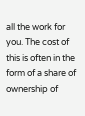all the work for you. The cost of this is often in the form of a share of ownership of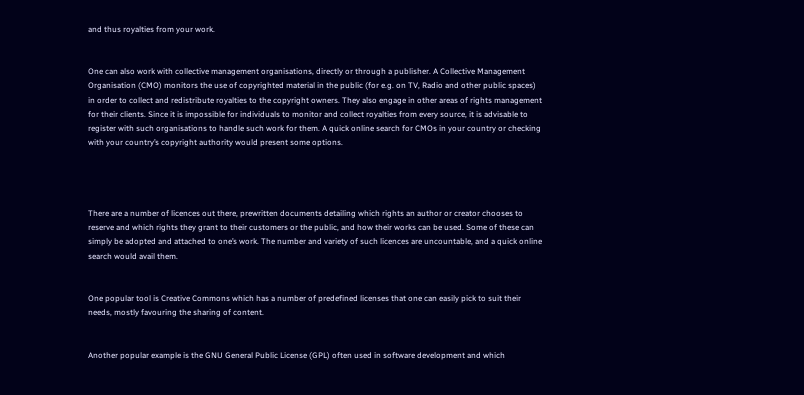and thus royalties from your work.


One can also work with collective management organisations, directly or through a publisher. A Collective Management Organisation (CMO) monitors the use of copyrighted material in the public (for e.g. on TV, Radio and other public spaces) in order to collect and redistribute royalties to the copyright owners. They also engage in other areas of rights management for their clients. Since it is impossible for individuals to monitor and collect royalties from every source, it is advisable to register with such organisations to handle such work for them. A quick online search for CMOs in your country or checking with your country’s copyright authority would present some options.




There are a number of licences out there, prewritten documents detailing which rights an author or creator chooses to reserve and which rights they grant to their customers or the public, and how their works can be used. Some of these can simply be adopted and attached to one’s work. The number and variety of such licences are uncountable, and a quick online search would avail them.


One popular tool is Creative Commons which has a number of predefined licenses that one can easily pick to suit their needs, mostly favouring the sharing of content.


Another popular example is the GNU General Public License (GPL) often used in software development and which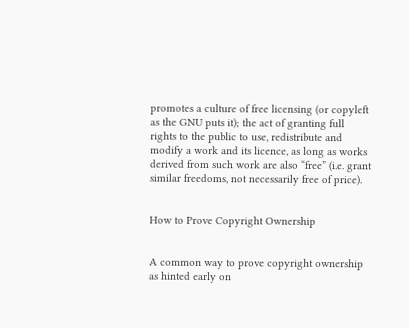promotes a culture of free licensing (or copyleft as the GNU puts it); the act of granting full rights to the public to use, redistribute and modify a work and its licence, as long as works derived from such work are also “free” (i.e. grant similar freedoms, not necessarily free of price).


How to Prove Copyright Ownership


A common way to prove copyright ownership as hinted early on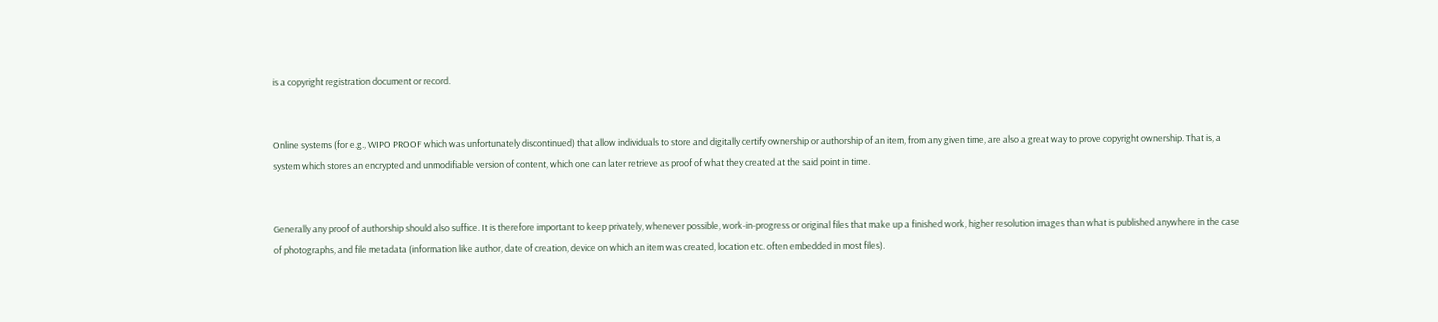is a copyright registration document or record.


Online systems (for e.g., WIPO PROOF which was unfortunately discontinued) that allow individuals to store and digitally certify ownership or authorship of an item, from any given time, are also a great way to prove copyright ownership. That is, a system which stores an encrypted and unmodifiable version of content, which one can later retrieve as proof of what they created at the said point in time.


Generally any proof of authorship should also suffice. It is therefore important to keep privately, whenever possible, work-in-progress or original files that make up a finished work, higher resolution images than what is published anywhere in the case of photographs, and file metadata (information like author, date of creation, device on which an item was created, location etc. often embedded in most files).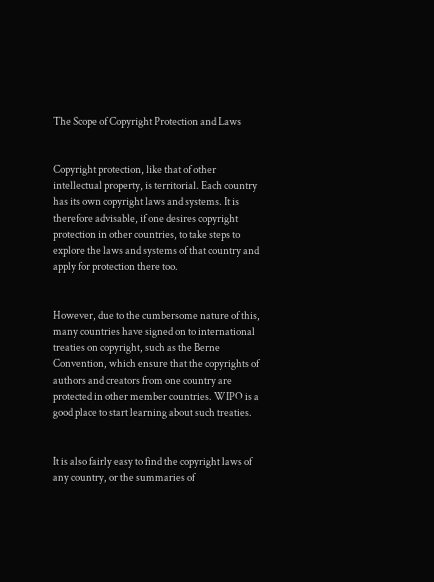The Scope of Copyright Protection and Laws


Copyright protection, like that of other intellectual property, is territorial. Each country has its own copyright laws and systems. It is therefore advisable, if one desires copyright protection in other countries, to take steps to explore the laws and systems of that country and apply for protection there too.


However, due to the cumbersome nature of this, many countries have signed on to international treaties on copyright, such as the Berne Convention, which ensure that the copyrights of authors and creators from one country are protected in other member countries. WIPO is a good place to start learning about such treaties.


It is also fairly easy to find the copyright laws of any country, or the summaries of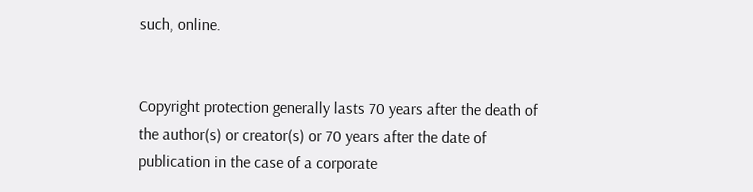such, online.


Copyright protection generally lasts 70 years after the death of the author(s) or creator(s) or 70 years after the date of publication in the case of a corporate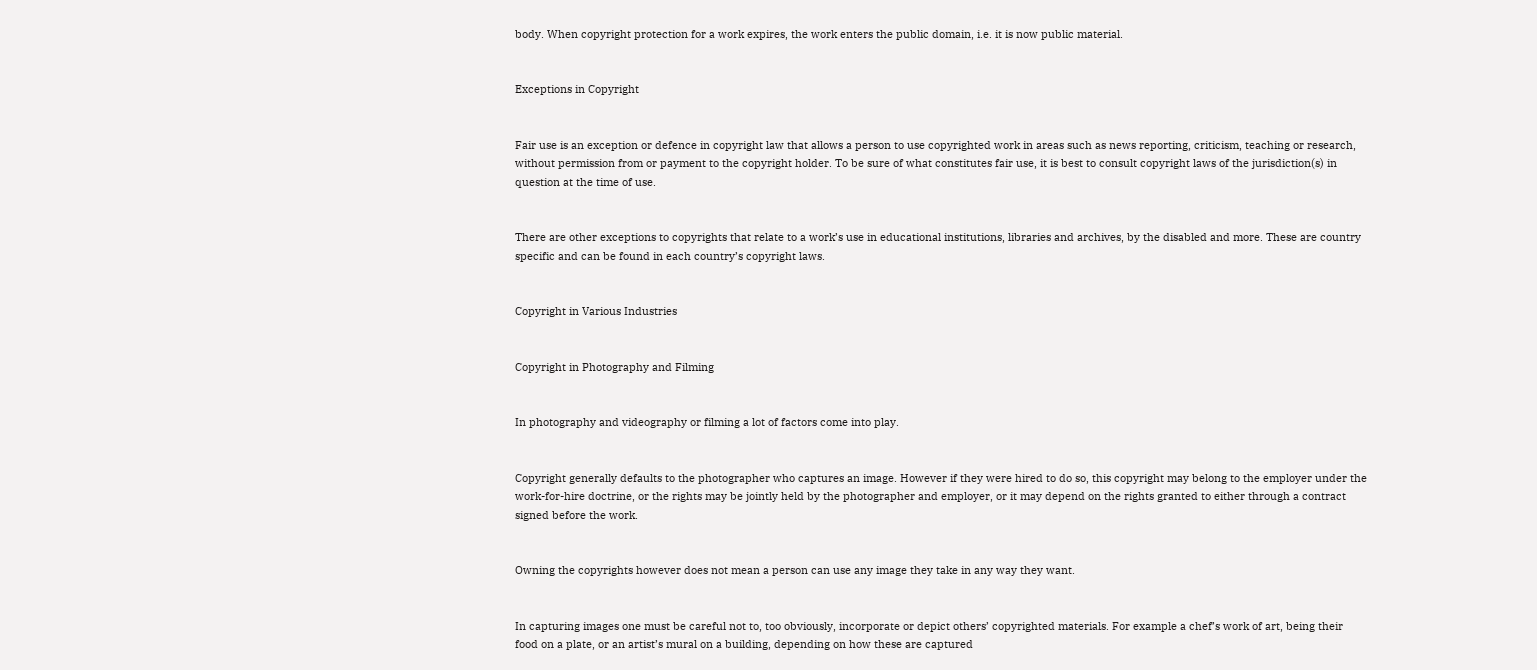body. When copyright protection for a work expires, the work enters the public domain, i.e. it is now public material.


Exceptions in Copyright


Fair use is an exception or defence in copyright law that allows a person to use copyrighted work in areas such as news reporting, criticism, teaching or research, without permission from or payment to the copyright holder. To be sure of what constitutes fair use, it is best to consult copyright laws of the jurisdiction(s) in question at the time of use.


There are other exceptions to copyrights that relate to a work’s use in educational institutions, libraries and archives, by the disabled and more. These are country specific and can be found in each country’s copyright laws.


Copyright in Various Industries


Copyright in Photography and Filming


In photography and videography or filming a lot of factors come into play.


Copyright generally defaults to the photographer who captures an image. However if they were hired to do so, this copyright may belong to the employer under the work-for-hire doctrine, or the rights may be jointly held by the photographer and employer, or it may depend on the rights granted to either through a contract signed before the work.


Owning the copyrights however does not mean a person can use any image they take in any way they want.


In capturing images one must be careful not to, too obviously, incorporate or depict others’ copyrighted materials. For example a chef’s work of art, being their food on a plate, or an artist’s mural on a building, depending on how these are captured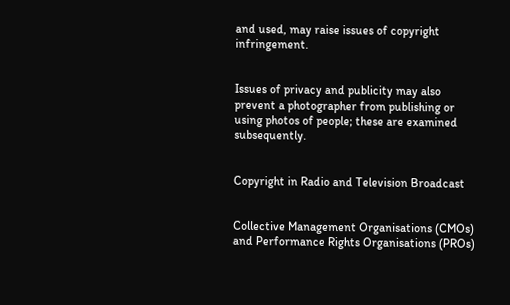and used, may raise issues of copyright infringement.


Issues of privacy and publicity may also prevent a photographer from publishing or using photos of people; these are examined subsequently.


Copyright in Radio and Television Broadcast


Collective Management Organisations (CMOs) and Performance Rights Organisations (PROs)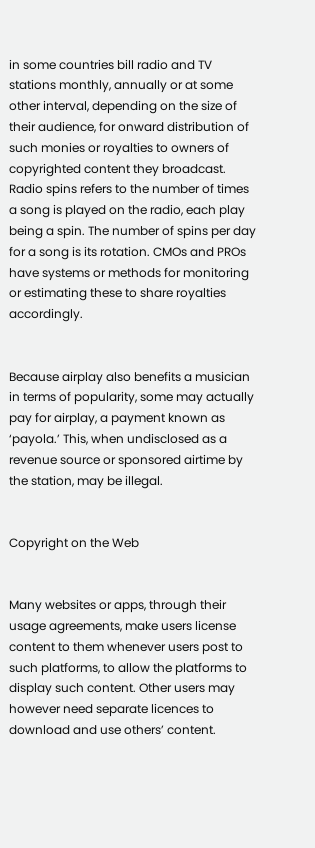in some countries bill radio and TV stations monthly, annually or at some other interval, depending on the size of their audience, for onward distribution of such monies or royalties to owners of copyrighted content they broadcast. Radio spins refers to the number of times a song is played on the radio, each play being a spin. The number of spins per day for a song is its rotation. CMOs and PROs have systems or methods for monitoring or estimating these to share royalties accordingly.


Because airplay also benefits a musician in terms of popularity, some may actually pay for airplay, a payment known as ‘payola.’ This, when undisclosed as a revenue source or sponsored airtime by the station, may be illegal.


Copyright on the Web


Many websites or apps, through their usage agreements, make users license content to them whenever users post to such platforms, to allow the platforms to display such content. Other users may however need separate licences to download and use others’ content.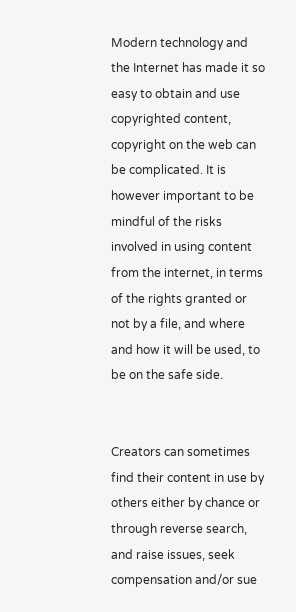Modern technology and the Internet has made it so easy to obtain and use copyrighted content, copyright on the web can be complicated. It is however important to be mindful of the risks involved in using content from the internet, in terms of the rights granted or not by a file, and where and how it will be used, to be on the safe side.


Creators can sometimes find their content in use by others either by chance or through reverse search, and raise issues, seek compensation and/or sue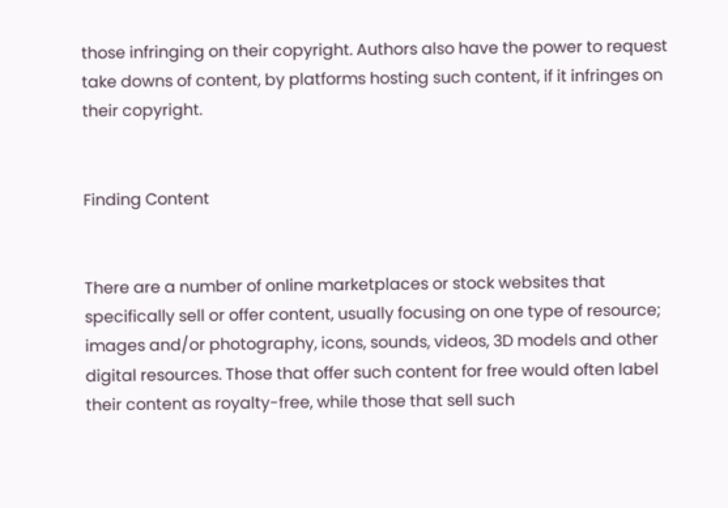those infringing on their copyright. Authors also have the power to request take downs of content, by platforms hosting such content, if it infringes on their copyright.


Finding Content


There are a number of online marketplaces or stock websites that specifically sell or offer content, usually focusing on one type of resource; images and/or photography, icons, sounds, videos, 3D models and other digital resources. Those that offer such content for free would often label their content as royalty-free, while those that sell such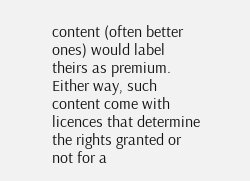content (often better ones) would label theirs as premium. Either way, such content come with licences that determine the rights granted or not for a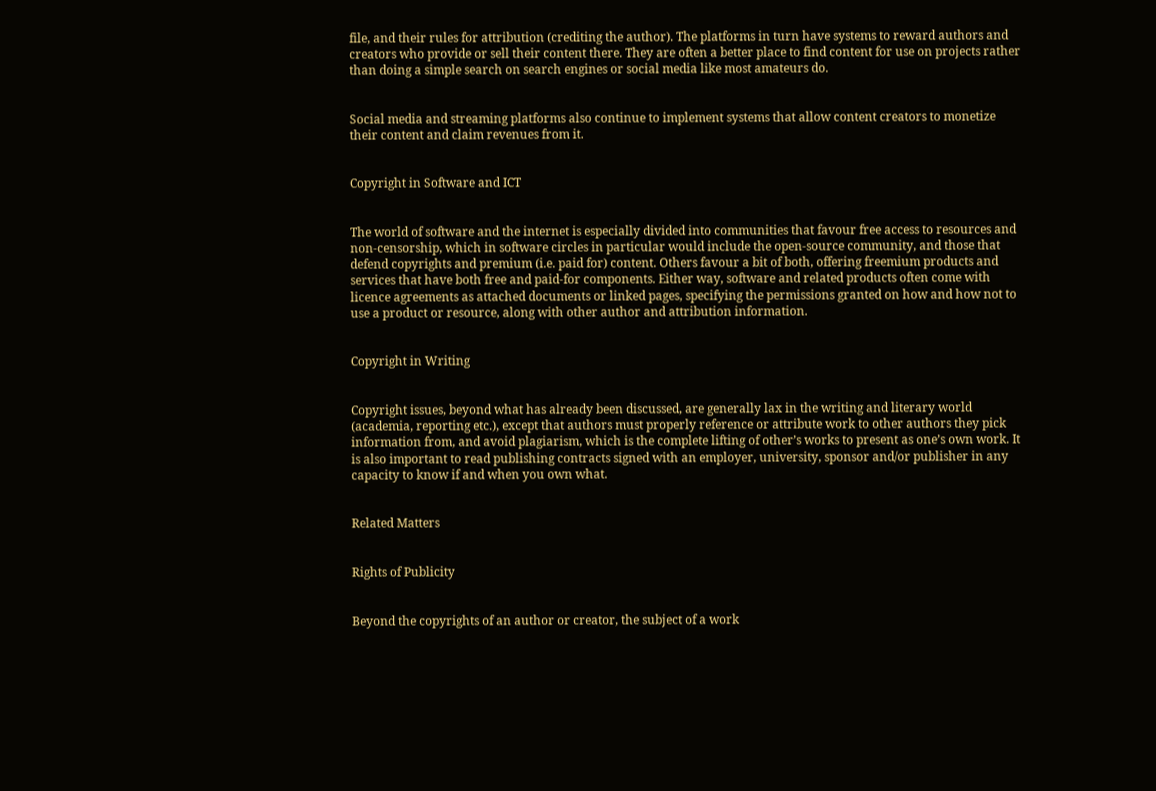file, and their rules for attribution (crediting the author). The platforms in turn have systems to reward authors and creators who provide or sell their content there. They are often a better place to find content for use on projects rather than doing a simple search on search engines or social media like most amateurs do.


Social media and streaming platforms also continue to implement systems that allow content creators to monetize their content and claim revenues from it.


Copyright in Software and ICT


The world of software and the internet is especially divided into communities that favour free access to resources and non-censorship, which in software circles in particular would include the open-source community, and those that defend copyrights and premium (i.e. paid for) content. Others favour a bit of both, offering freemium products and services that have both free and paid-for components. Either way, software and related products often come with licence agreements as attached documents or linked pages, specifying the permissions granted on how and how not to use a product or resource, along with other author and attribution information.


Copyright in Writing


Copyright issues, beyond what has already been discussed, are generally lax in the writing and literary world (academia, reporting etc.), except that authors must properly reference or attribute work to other authors they pick information from, and avoid plagiarism, which is the complete lifting of other’s works to present as one’s own work. It is also important to read publishing contracts signed with an employer, university, sponsor and/or publisher in any capacity to know if and when you own what.


Related Matters


Rights of Publicity


Beyond the copyrights of an author or creator, the subject of a work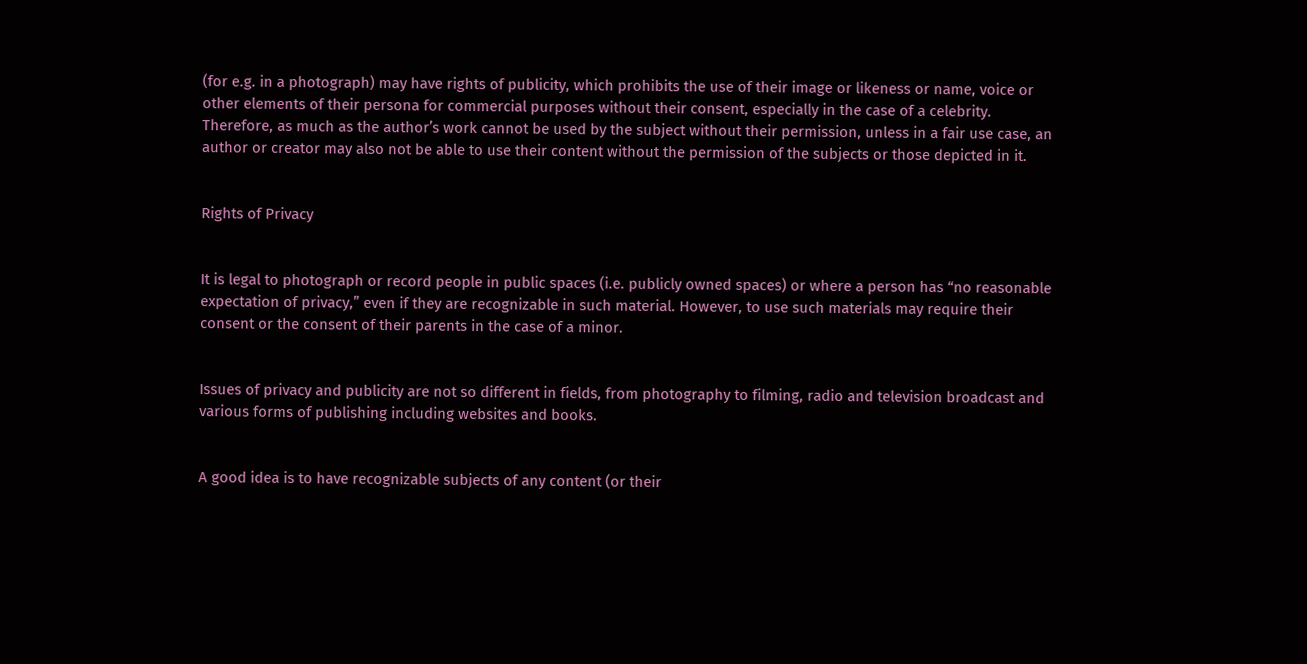(for e.g. in a photograph) may have rights of publicity, which prohibits the use of their image or likeness or name, voice or other elements of their persona for commercial purposes without their consent, especially in the case of a celebrity. Therefore, as much as the author’s work cannot be used by the subject without their permission, unless in a fair use case, an author or creator may also not be able to use their content without the permission of the subjects or those depicted in it.


Rights of Privacy


It is legal to photograph or record people in public spaces (i.e. publicly owned spaces) or where a person has “no reasonable expectation of privacy,” even if they are recognizable in such material. However, to use such materials may require their consent or the consent of their parents in the case of a minor.


Issues of privacy and publicity are not so different in fields, from photography to filming, radio and television broadcast and various forms of publishing including websites and books.


A good idea is to have recognizable subjects of any content (or their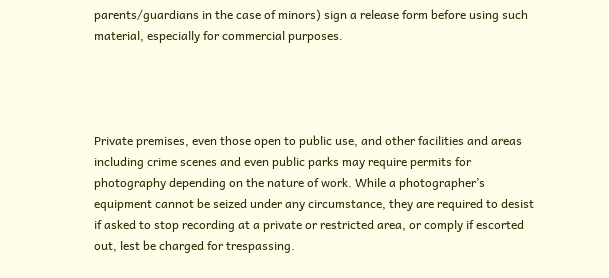parents/guardians in the case of minors) sign a release form before using such material, especially for commercial purposes.




Private premises, even those open to public use, and other facilities and areas including crime scenes and even public parks may require permits for photography depending on the nature of work. While a photographer’s equipment cannot be seized under any circumstance, they are required to desist if asked to stop recording at a private or restricted area, or comply if escorted out, lest be charged for trespassing.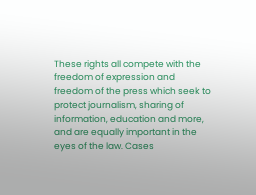These rights all compete with the freedom of expression and freedom of the press which seek to protect journalism, sharing of information, education and more, and are equally important in the eyes of the law. Cases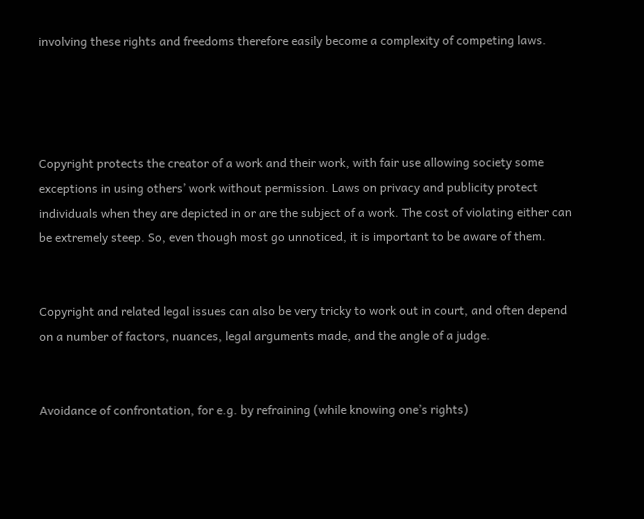involving these rights and freedoms therefore easily become a complexity of competing laws.




Copyright protects the creator of a work and their work, with fair use allowing society some exceptions in using others’ work without permission. Laws on privacy and publicity protect individuals when they are depicted in or are the subject of a work. The cost of violating either can be extremely steep. So, even though most go unnoticed, it is important to be aware of them.


Copyright and related legal issues can also be very tricky to work out in court, and often depend on a number of factors, nuances, legal arguments made, and the angle of a judge.


Avoidance of confrontation, for e.g. by refraining (while knowing one’s rights)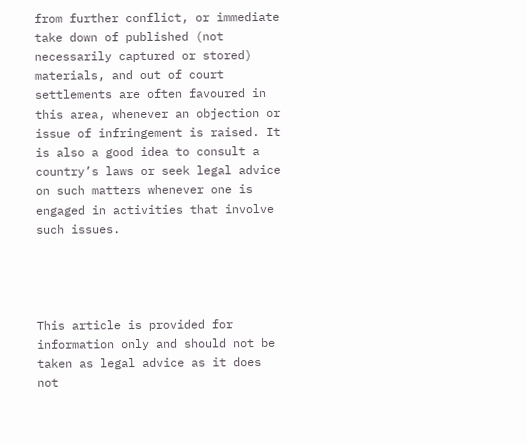from further conflict, or immediate take down of published (not necessarily captured or stored) materials, and out of court settlements are often favoured in this area, whenever an objection or issue of infringement is raised. It is also a good idea to consult a country’s laws or seek legal advice on such matters whenever one is engaged in activities that involve such issues.




This article is provided for information only and should not be taken as legal advice as it does not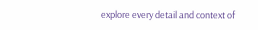explore every detail and context of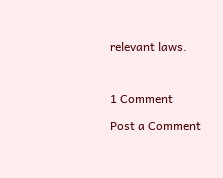relevant laws.



1 Comment

Post a Comment